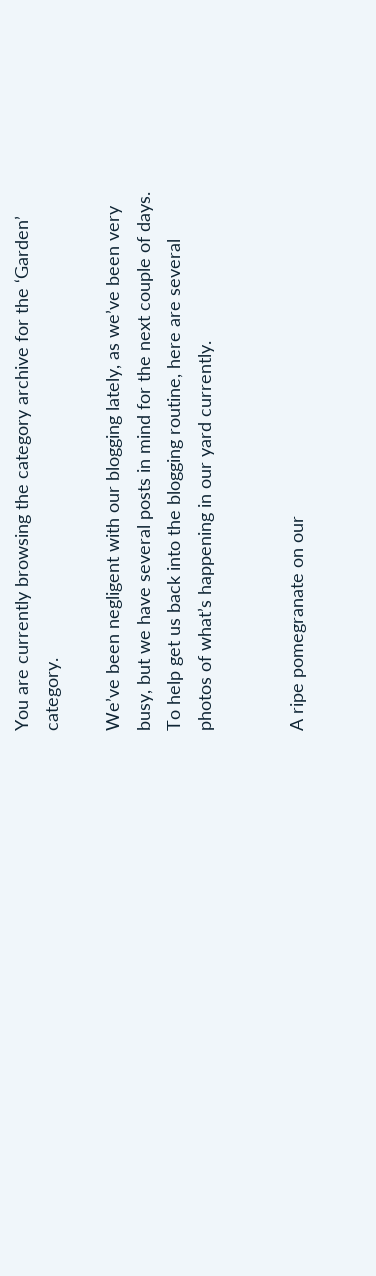You are currently browsing the category archive for the ‘Garden’ category.

We’ve been negligent with our blogging lately, as we’ve been very busy, but we have several posts in mind for the next couple of days. To help get us back into the blogging routine, here are several photos of what’s happening in our yard currently.


A ripe pomegranate on our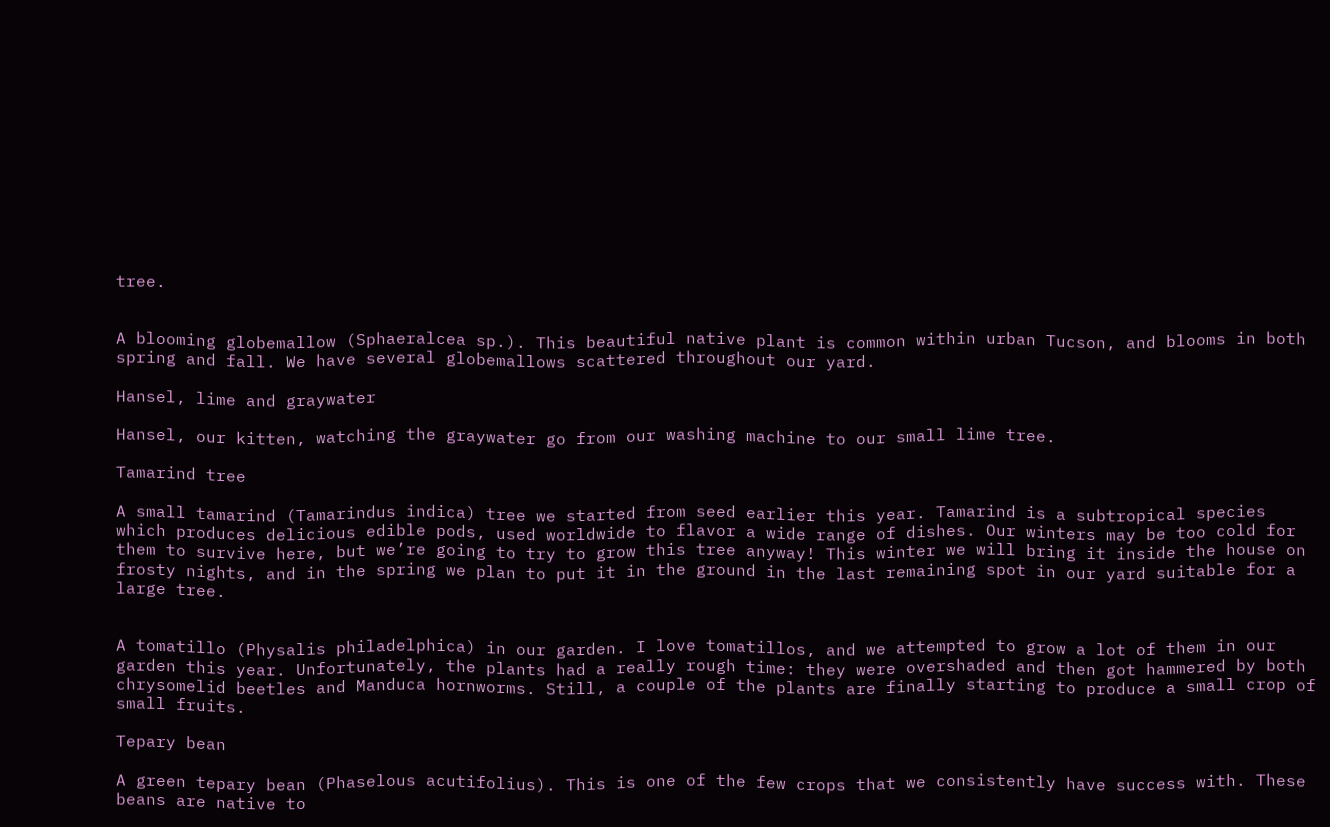tree.


A blooming globemallow (Sphaeralcea sp.). This beautiful native plant is common within urban Tucson, and blooms in both spring and fall. We have several globemallows scattered throughout our yard.

Hansel, lime and graywater

Hansel, our kitten, watching the graywater go from our washing machine to our small lime tree.

Tamarind tree

A small tamarind (Tamarindus indica) tree we started from seed earlier this year. Tamarind is a subtropical species which produces delicious edible pods, used worldwide to flavor a wide range of dishes. Our winters may be too cold for them to survive here, but we’re going to try to grow this tree anyway! This winter we will bring it inside the house on frosty nights, and in the spring we plan to put it in the ground in the last remaining spot in our yard suitable for a large tree.


A tomatillo (Physalis philadelphica) in our garden. I love tomatillos, and we attempted to grow a lot of them in our garden this year. Unfortunately, the plants had a really rough time: they were overshaded and then got hammered by both chrysomelid beetles and Manduca hornworms. Still, a couple of the plants are finally starting to produce a small crop of small fruits.

Tepary bean

A green tepary bean (Phaselous acutifolius). This is one of the few crops that we consistently have success with. These beans are native to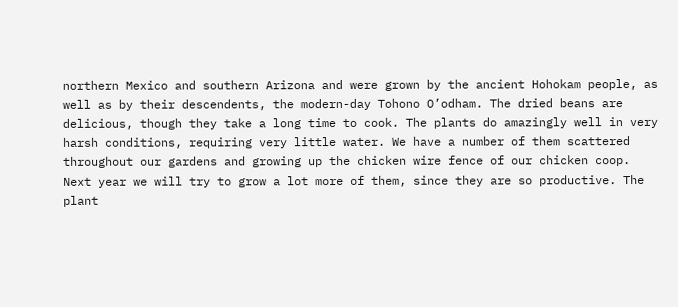northern Mexico and southern Arizona and were grown by the ancient Hohokam people, as well as by their descendents, the modern-day Tohono O’odham. The dried beans are delicious, though they take a long time to cook. The plants do amazingly well in very harsh conditions, requiring very little water. We have a number of them scattered throughout our gardens and growing up the chicken wire fence of our chicken coop. Next year we will try to grow a lot more of them, since they are so productive. The plant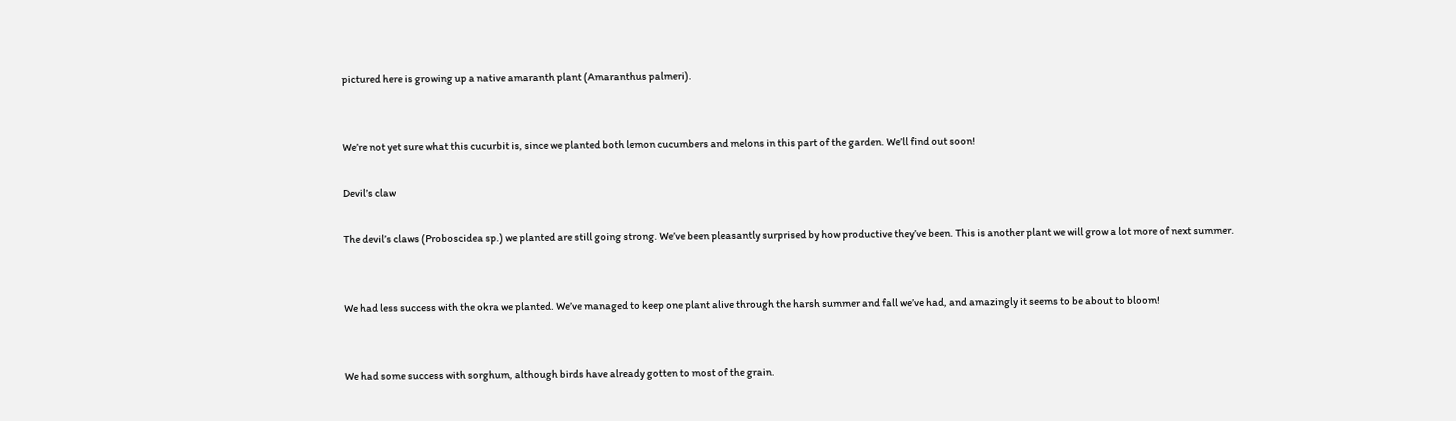pictured here is growing up a native amaranth plant (Amaranthus palmeri).


We’re not yet sure what this cucurbit is, since we planted both lemon cucumbers and melons in this part of the garden. We’ll find out soon!

Devil’s claw

The devil’s claws (Proboscidea sp.) we planted are still going strong. We’ve been pleasantly surprised by how productive they’ve been. This is another plant we will grow a lot more of next summer.


We had less success with the okra we planted. We’ve managed to keep one plant alive through the harsh summer and fall we’ve had, and amazingly it seems to be about to bloom!


We had some success with sorghum, although birds have already gotten to most of the grain.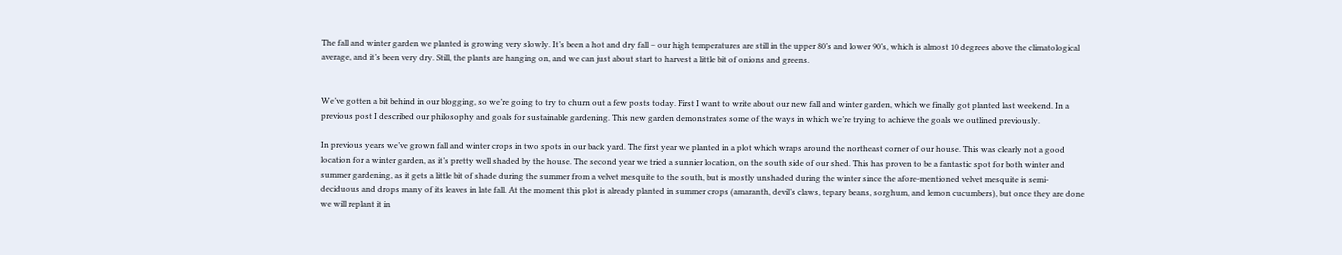The fall and winter garden we planted is growing very slowly. It’s been a hot and dry fall – our high temperatures are still in the upper 80’s and lower 90’s, which is almost 10 degrees above the climatological average, and it’s been very dry. Still, the plants are hanging on, and we can just about start to harvest a little bit of onions and greens.


We’ve gotten a bit behind in our blogging, so we’re going to try to churn out a few posts today. First I want to write about our new fall and winter garden, which we finally got planted last weekend. In a previous post I described our philosophy and goals for sustainable gardening. This new garden demonstrates some of the ways in which we’re trying to achieve the goals we outlined previously.

In previous years we’ve grown fall and winter crops in two spots in our back yard. The first year we planted in a plot which wraps around the northeast corner of our house. This was clearly not a good location for a winter garden, as it’s pretty well shaded by the house. The second year we tried a sunnier location, on the south side of our shed. This has proven to be a fantastic spot for both winter and summer gardening, as it gets a little bit of shade during the summer from a velvet mesquite to the south, but is mostly unshaded during the winter since the afore-mentioned velvet mesquite is semi-deciduous and drops many of its leaves in late fall. At the moment this plot is already planted in summer crops (amaranth, devil’s claws, tepary beans, sorghum, and lemon cucumbers), but once they are done we will replant it in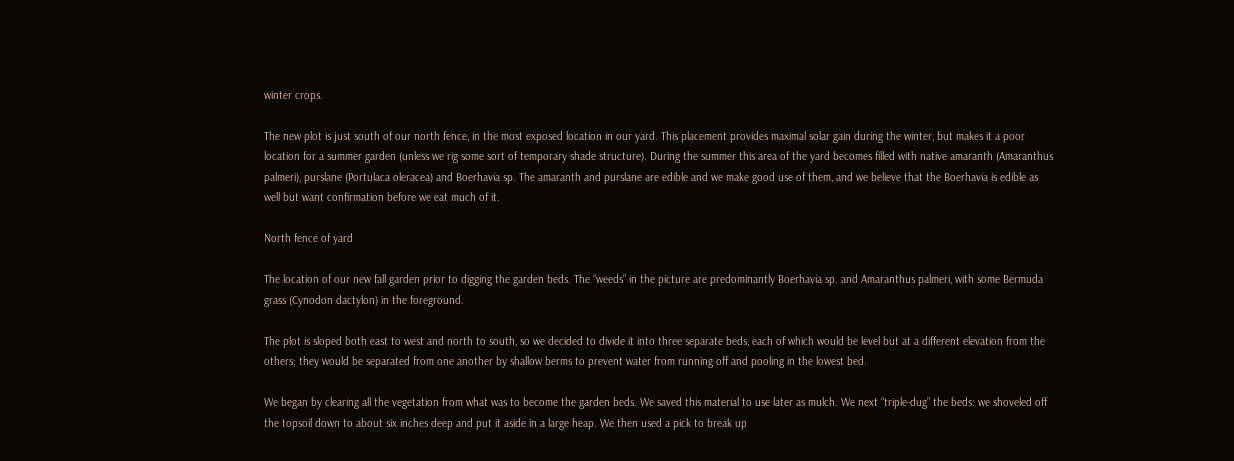winter crops.

The new plot is just south of our north fence, in the most exposed location in our yard. This placement provides maximal solar gain during the winter, but makes it a poor location for a summer garden (unless we rig some sort of temporary shade structure). During the summer this area of the yard becomes filled with native amaranth (Amaranthus palmeri), purslane (Portulaca oleracea) and Boerhavia sp. The amaranth and purslane are edible and we make good use of them, and we believe that the Boerhavia is edible as well but want confirmation before we eat much of it.

North fence of yard

The location of our new fall garden prior to digging the garden beds. The “weeds” in the picture are predominantly Boerhavia sp. and Amaranthus palmeri, with some Bermuda grass (Cynodon dactylon) in the foreground.

The plot is sloped both east to west and north to south, so we decided to divide it into three separate beds, each of which would be level but at a different elevation from the others; they would be separated from one another by shallow berms to prevent water from running off and pooling in the lowest bed.

We began by clearing all the vegetation from what was to become the garden beds. We saved this material to use later as mulch. We next “triple-dug” the beds: we shoveled off the topsoil down to about six inches deep and put it aside in a large heap. We then used a pick to break up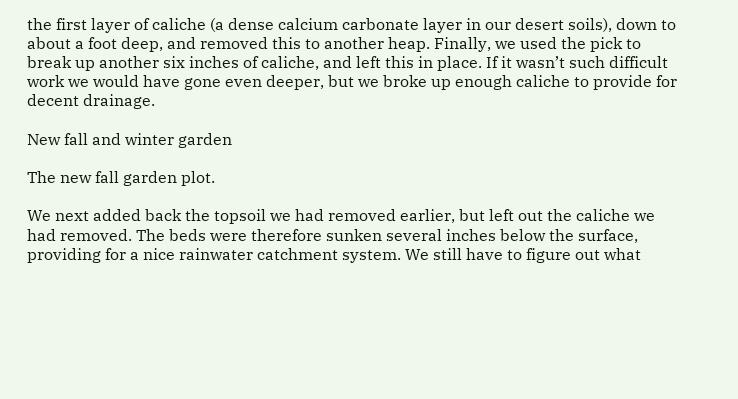the first layer of caliche (a dense calcium carbonate layer in our desert soils), down to about a foot deep, and removed this to another heap. Finally, we used the pick to break up another six inches of caliche, and left this in place. If it wasn’t such difficult work we would have gone even deeper, but we broke up enough caliche to provide for decent drainage.

New fall and winter garden

The new fall garden plot.

We next added back the topsoil we had removed earlier, but left out the caliche we had removed. The beds were therefore sunken several inches below the surface, providing for a nice rainwater catchment system. We still have to figure out what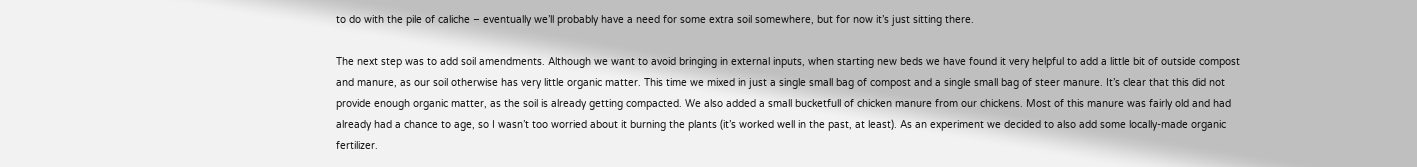to do with the pile of caliche – eventually we’ll probably have a need for some extra soil somewhere, but for now it’s just sitting there.

The next step was to add soil amendments. Although we want to avoid bringing in external inputs, when starting new beds we have found it very helpful to add a little bit of outside compost and manure, as our soil otherwise has very little organic matter. This time we mixed in just a single small bag of compost and a single small bag of steer manure. It’s clear that this did not provide enough organic matter, as the soil is already getting compacted. We also added a small bucketfull of chicken manure from our chickens. Most of this manure was fairly old and had already had a chance to age, so I wasn’t too worried about it burning the plants (it’s worked well in the past, at least). As an experiment we decided to also add some locally-made organic fertilizer.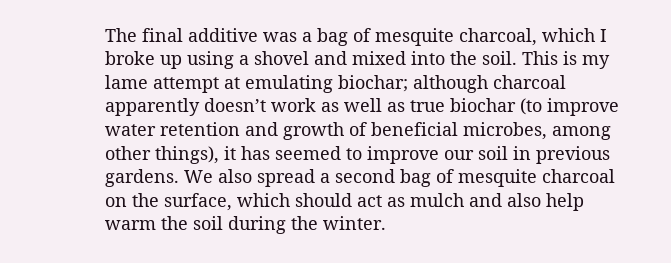The final additive was a bag of mesquite charcoal, which I broke up using a shovel and mixed into the soil. This is my lame attempt at emulating biochar; although charcoal apparently doesn’t work as well as true biochar (to improve water retention and growth of beneficial microbes, among other things), it has seemed to improve our soil in previous gardens. We also spread a second bag of mesquite charcoal on the surface, which should act as mulch and also help warm the soil during the winter.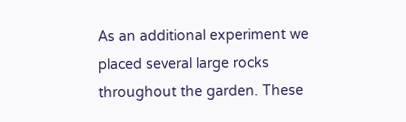As an additional experiment we placed several large rocks throughout the garden. These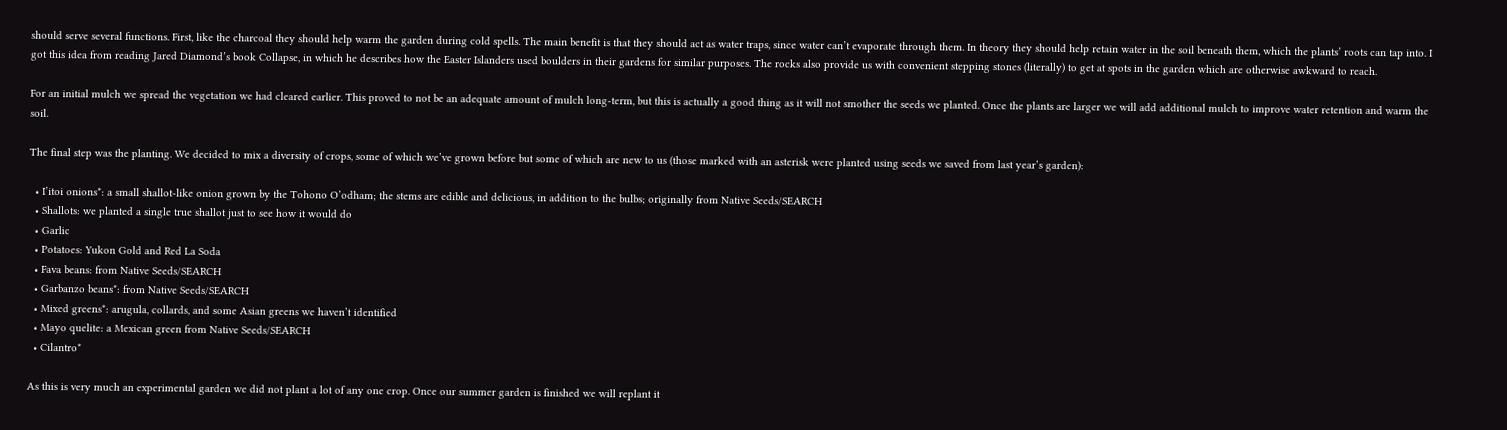should serve several functions. First, like the charcoal they should help warm the garden during cold spells. The main benefit is that they should act as water traps, since water can’t evaporate through them. In theory they should help retain water in the soil beneath them, which the plants’ roots can tap into. I got this idea from reading Jared Diamond’s book Collapse, in which he describes how the Easter Islanders used boulders in their gardens for similar purposes. The rocks also provide us with convenient stepping stones (literally) to get at spots in the garden which are otherwise awkward to reach.

For an initial mulch we spread the vegetation we had cleared earlier. This proved to not be an adequate amount of mulch long-term, but this is actually a good thing as it will not smother the seeds we planted. Once the plants are larger we will add additional mulch to improve water retention and warm the soil.

The final step was the planting. We decided to mix a diversity of crops, some of which we’ve grown before but some of which are new to us (those marked with an asterisk were planted using seeds we saved from last year’s garden):

  • I’itoi onions*: a small shallot-like onion grown by the Tohono O’odham; the stems are edible and delicious, in addition to the bulbs; originally from Native Seeds/SEARCH
  • Shallots: we planted a single true shallot just to see how it would do
  • Garlic
  • Potatoes: Yukon Gold and Red La Soda
  • Fava beans: from Native Seeds/SEARCH
  • Garbanzo beans*: from Native Seeds/SEARCH
  • Mixed greens*: arugula, collards, and some Asian greens we haven’t identified
  • Mayo quelite: a Mexican green from Native Seeds/SEARCH
  • Cilantro*

As this is very much an experimental garden we did not plant a lot of any one crop. Once our summer garden is finished we will replant it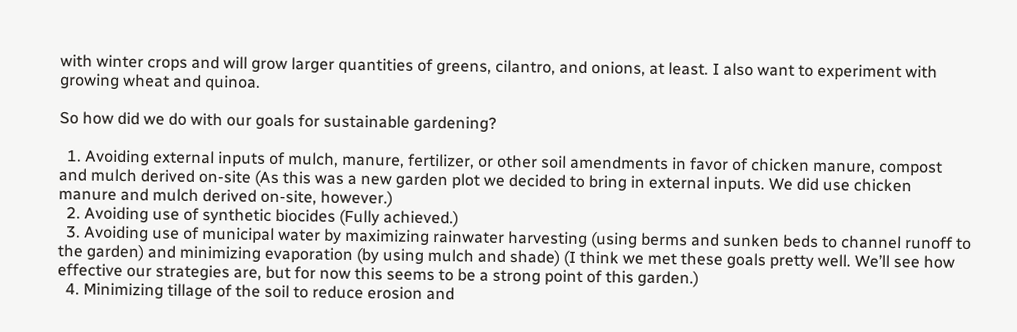with winter crops and will grow larger quantities of greens, cilantro, and onions, at least. I also want to experiment with growing wheat and quinoa.

So how did we do with our goals for sustainable gardening?

  1. Avoiding external inputs of mulch, manure, fertilizer, or other soil amendments in favor of chicken manure, compost and mulch derived on-site (As this was a new garden plot we decided to bring in external inputs. We did use chicken manure and mulch derived on-site, however.)
  2. Avoiding use of synthetic biocides (Fully achieved.)
  3. Avoiding use of municipal water by maximizing rainwater harvesting (using berms and sunken beds to channel runoff to the garden) and minimizing evaporation (by using mulch and shade) (I think we met these goals pretty well. We’ll see how effective our strategies are, but for now this seems to be a strong point of this garden.)
  4. Minimizing tillage of the soil to reduce erosion and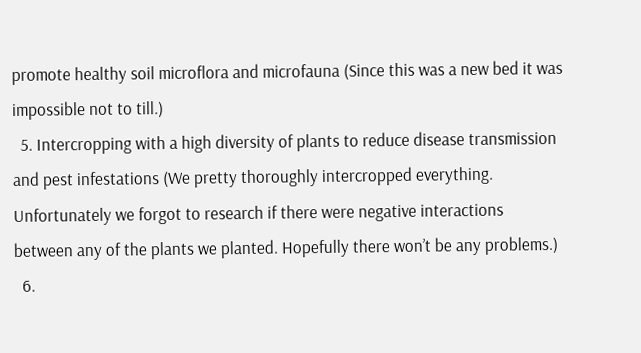promote healthy soil microflora and microfauna (Since this was a new bed it was impossible not to till.)
  5. Intercropping with a high diversity of plants to reduce disease transmission and pest infestations (We pretty thoroughly intercropped everything. Unfortunately we forgot to research if there were negative interactions between any of the plants we planted. Hopefully there won’t be any problems.)
  6.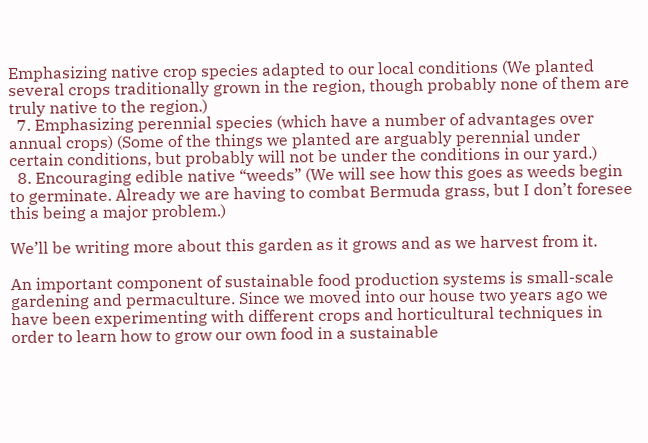Emphasizing native crop species adapted to our local conditions (We planted several crops traditionally grown in the region, though probably none of them are truly native to the region.)
  7. Emphasizing perennial species (which have a number of advantages over annual crops) (Some of the things we planted are arguably perennial under certain conditions, but probably will not be under the conditions in our yard.)
  8. Encouraging edible native “weeds” (We will see how this goes as weeds begin to germinate. Already we are having to combat Bermuda grass, but I don’t foresee this being a major problem.)

We’ll be writing more about this garden as it grows and as we harvest from it.

An important component of sustainable food production systems is small-scale gardening and permaculture. Since we moved into our house two years ago we have been experimenting with different crops and horticultural techniques in order to learn how to grow our own food in a sustainable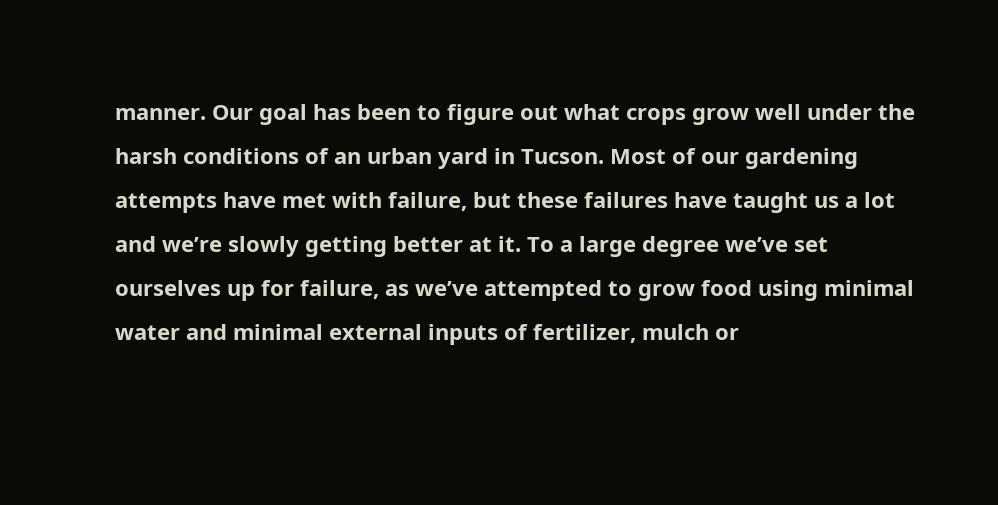manner. Our goal has been to figure out what crops grow well under the harsh conditions of an urban yard in Tucson. Most of our gardening attempts have met with failure, but these failures have taught us a lot and we’re slowly getting better at it. To a large degree we’ve set ourselves up for failure, as we’ve attempted to grow food using minimal water and minimal external inputs of fertilizer, mulch or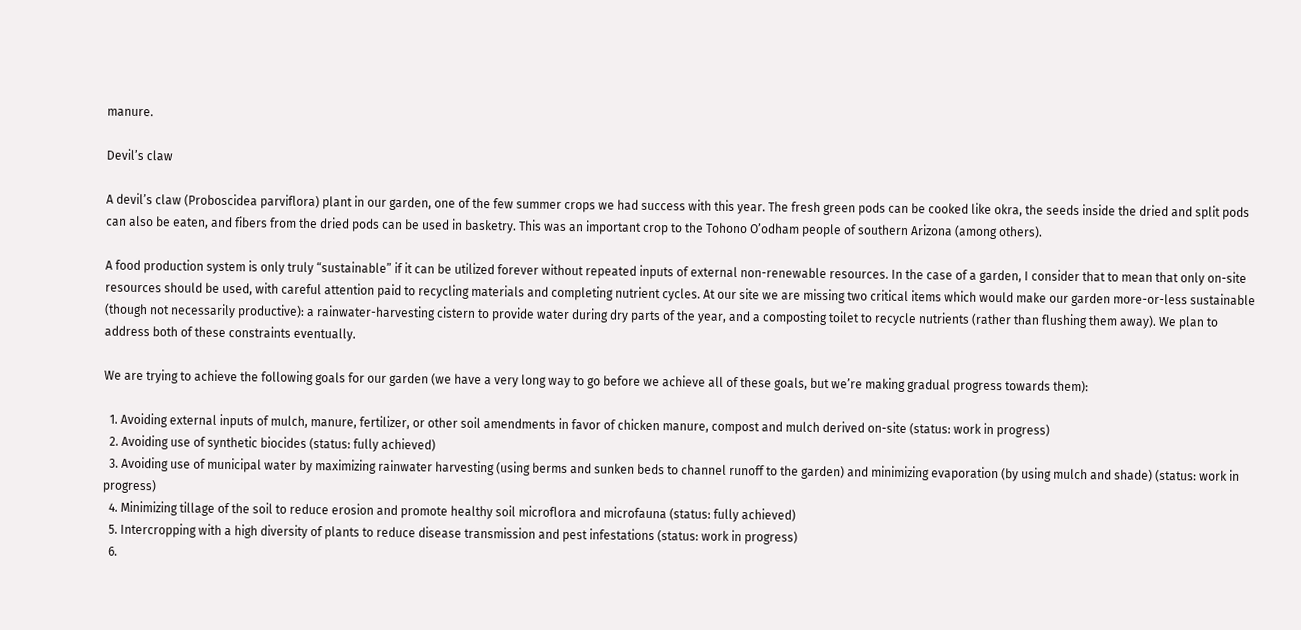manure.

Devil’s claw

A devil’s claw (Proboscidea parviflora) plant in our garden, one of the few summer crops we had success with this year. The fresh green pods can be cooked like okra, the seeds inside the dried and split pods can also be eaten, and fibers from the dried pods can be used in basketry. This was an important crop to the Tohono O’odham people of southern Arizona (among others).

A food production system is only truly “sustainable” if it can be utilized forever without repeated inputs of external non-renewable resources. In the case of a garden, I consider that to mean that only on-site resources should be used, with careful attention paid to recycling materials and completing nutrient cycles. At our site we are missing two critical items which would make our garden more-or-less sustainable (though not necessarily productive): a rainwater-harvesting cistern to provide water during dry parts of the year, and a composting toilet to recycle nutrients (rather than flushing them away). We plan to address both of these constraints eventually.

We are trying to achieve the following goals for our garden (we have a very long way to go before we achieve all of these goals, but we’re making gradual progress towards them):

  1. Avoiding external inputs of mulch, manure, fertilizer, or other soil amendments in favor of chicken manure, compost and mulch derived on-site (status: work in progress)
  2. Avoiding use of synthetic biocides (status: fully achieved)
  3. Avoiding use of municipal water by maximizing rainwater harvesting (using berms and sunken beds to channel runoff to the garden) and minimizing evaporation (by using mulch and shade) (status: work in progress)
  4. Minimizing tillage of the soil to reduce erosion and promote healthy soil microflora and microfauna (status: fully achieved)
  5. Intercropping with a high diversity of plants to reduce disease transmission and pest infestations (status: work in progress)
  6.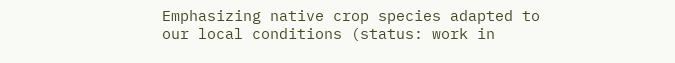Emphasizing native crop species adapted to our local conditions (status: work in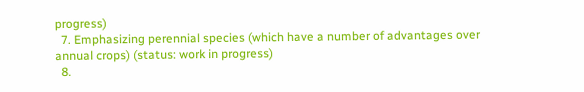progress)
  7. Emphasizing perennial species (which have a number of advantages over annual crops) (status: work in progress)
  8.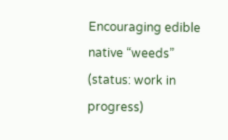Encouraging edible native “weeds” (status: work in progress)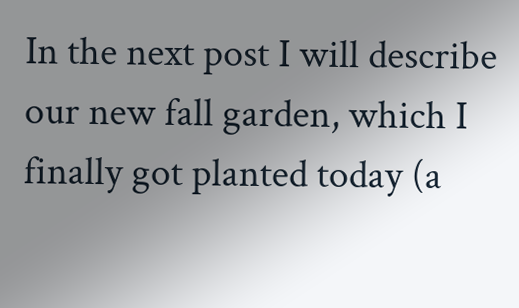In the next post I will describe our new fall garden, which I finally got planted today (a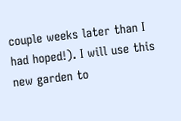couple weeks later than I had hoped!). I will use this new garden to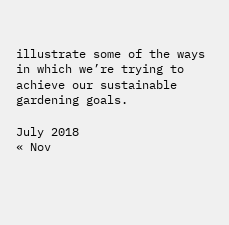illustrate some of the ways in which we’re trying to achieve our sustainable gardening goals.

July 2018
« Nov